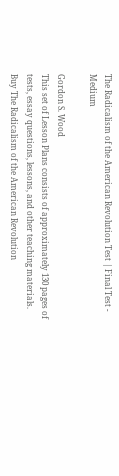The Radicalism of the American Revolution Test | Final Test - Medium

Gordon S. Wood
This set of Lesson Plans consists of approximately 130 pages of tests, essay questions, lessons, and other teaching materials.
Buy The Radicalism of the American Revolution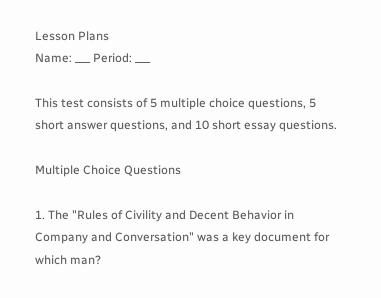Lesson Plans
Name: ___ Period: ___

This test consists of 5 multiple choice questions, 5 short answer questions, and 10 short essay questions.

Multiple Choice Questions

1. The "Rules of Civility and Decent Behavior in Company and Conversation" was a key document for which man?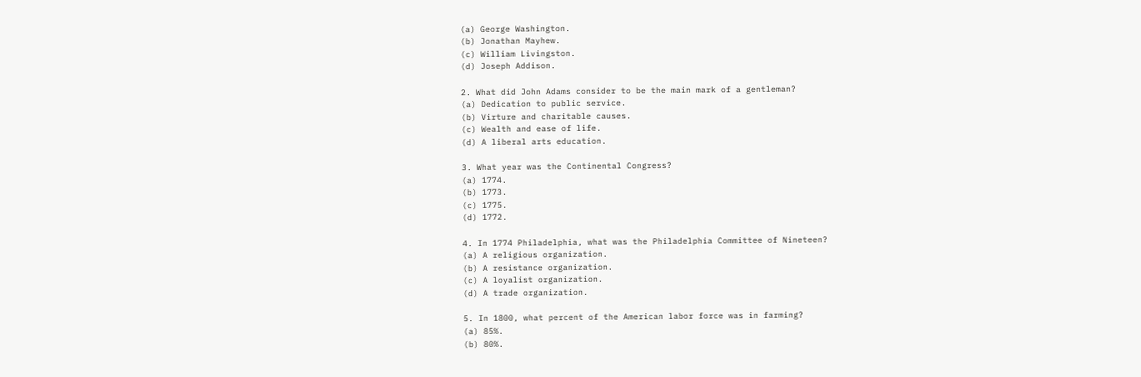(a) George Washington.
(b) Jonathan Mayhew.
(c) William Livingston.
(d) Joseph Addison.

2. What did John Adams consider to be the main mark of a gentleman?
(a) Dedication to public service.
(b) Virture and charitable causes.
(c) Wealth and ease of life.
(d) A liberal arts education.

3. What year was the Continental Congress?
(a) 1774.
(b) 1773.
(c) 1775.
(d) 1772.

4. In 1774 Philadelphia, what was the Philadelphia Committee of Nineteen?
(a) A religious organization.
(b) A resistance organization.
(c) A loyalist organization.
(d) A trade organization.

5. In 1800, what percent of the American labor force was in farming?
(a) 85%.
(b) 80%.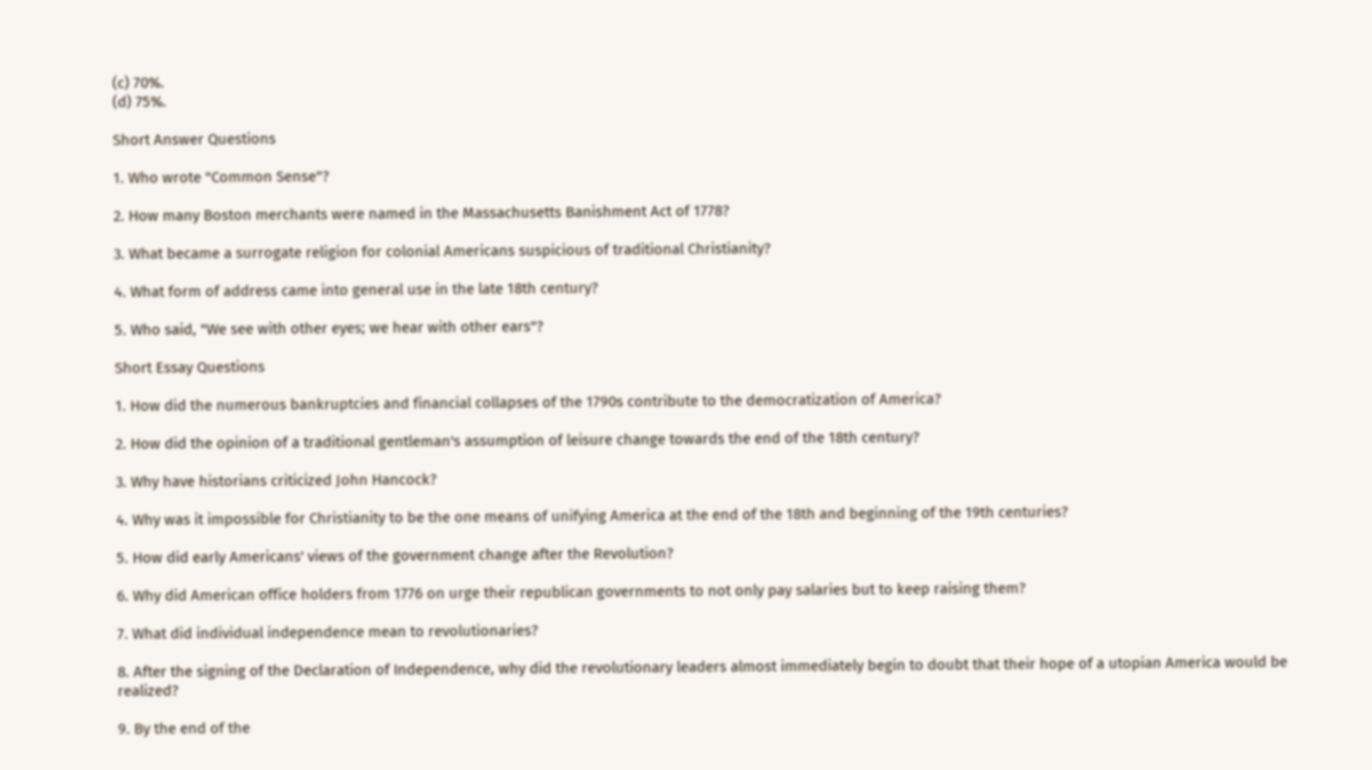(c) 70%.
(d) 75%.

Short Answer Questions

1. Who wrote "Common Sense"?

2. How many Boston merchants were named in the Massachusetts Banishment Act of 1778?

3. What became a surrogate religion for colonial Americans suspicious of traditional Christianity?

4. What form of address came into general use in the late 18th century?

5. Who said, "We see with other eyes; we hear with other ears"?

Short Essay Questions

1. How did the numerous bankruptcies and financial collapses of the 1790s contribute to the democratization of America?

2. How did the opinion of a traditional gentleman's assumption of leisure change towards the end of the 18th century?

3. Why have historians criticized John Hancock?

4. Why was it impossible for Christianity to be the one means of unifying America at the end of the 18th and beginning of the 19th centuries?

5. How did early Americans' views of the government change after the Revolution?

6. Why did American office holders from 1776 on urge their republican governments to not only pay salaries but to keep raising them?

7. What did individual independence mean to revolutionaries?

8. After the signing of the Declaration of Independence, why did the revolutionary leaders almost immediately begin to doubt that their hope of a utopian America would be realized?

9. By the end of the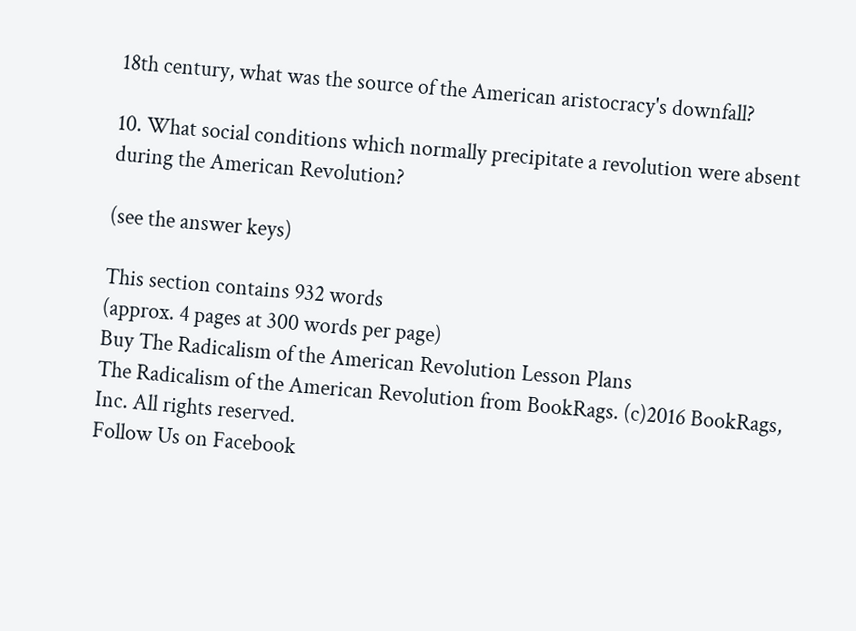18th century, what was the source of the American aristocracy's downfall?

10. What social conditions which normally precipitate a revolution were absent during the American Revolution?

(see the answer keys)

This section contains 932 words
(approx. 4 pages at 300 words per page)
Buy The Radicalism of the American Revolution Lesson Plans
The Radicalism of the American Revolution from BookRags. (c)2016 BookRags, Inc. All rights reserved.
Follow Us on Facebook